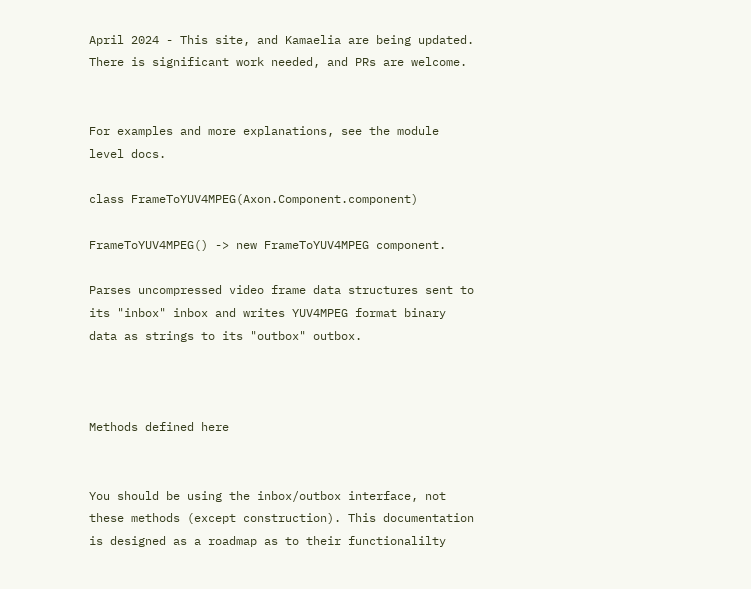April 2024 - This site, and Kamaelia are being updated. There is significant work needed, and PRs are welcome.


For examples and more explanations, see the module level docs.

class FrameToYUV4MPEG(Axon.Component.component)

FrameToYUV4MPEG() -> new FrameToYUV4MPEG component.

Parses uncompressed video frame data structures sent to its "inbox" inbox and writes YUV4MPEG format binary data as strings to its "outbox" outbox.



Methods defined here


You should be using the inbox/outbox interface, not these methods (except construction). This documentation is designed as a roadmap as to their functionalilty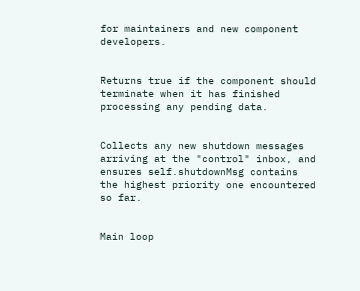for maintainers and new component developers.


Returns true if the component should terminate when it has finished processing any pending data.


Collects any new shutdown messages arriving at the "control" inbox, and ensures self.shutdownMsg contains the highest priority one encountered so far.


Main loop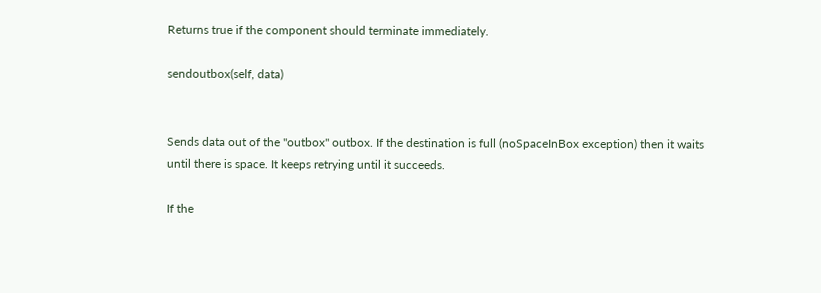Returns true if the component should terminate immediately.

sendoutbox(self, data)


Sends data out of the "outbox" outbox. If the destination is full (noSpaceInBox exception) then it waits until there is space. It keeps retrying until it succeeds.

If the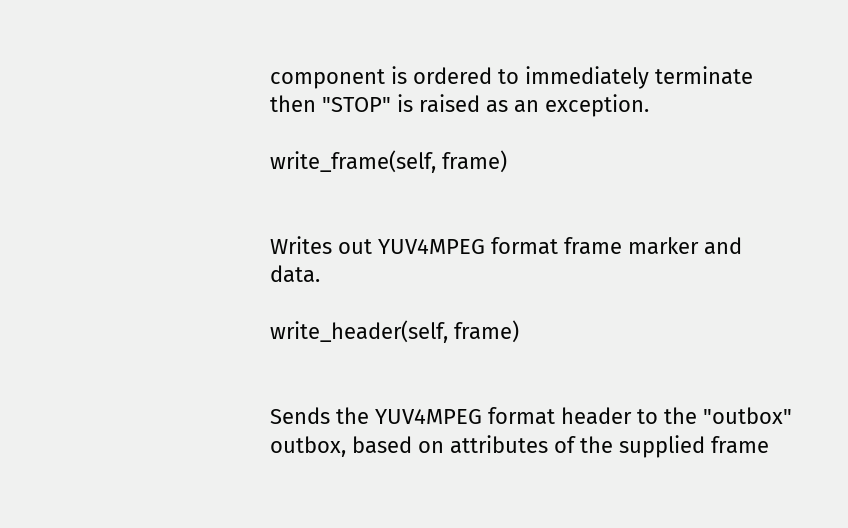component is ordered to immediately terminate then "STOP" is raised as an exception.

write_frame(self, frame)


Writes out YUV4MPEG format frame marker and data.

write_header(self, frame)


Sends the YUV4MPEG format header to the "outbox" outbox, based on attributes of the supplied frame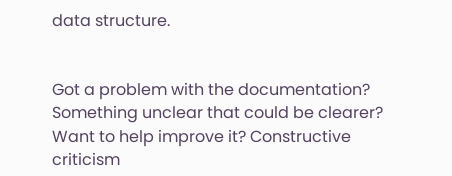data structure.


Got a problem with the documentation? Something unclear that could be clearer? Want to help improve it? Constructive criticism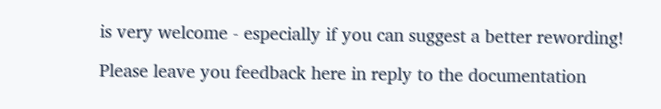is very welcome - especially if you can suggest a better rewording!

Please leave you feedback here in reply to the documentation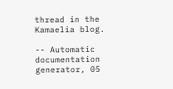thread in the Kamaelia blog.

-- Automatic documentation generator, 05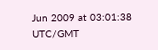Jun 2009 at 03:01:38 UTC/GMT